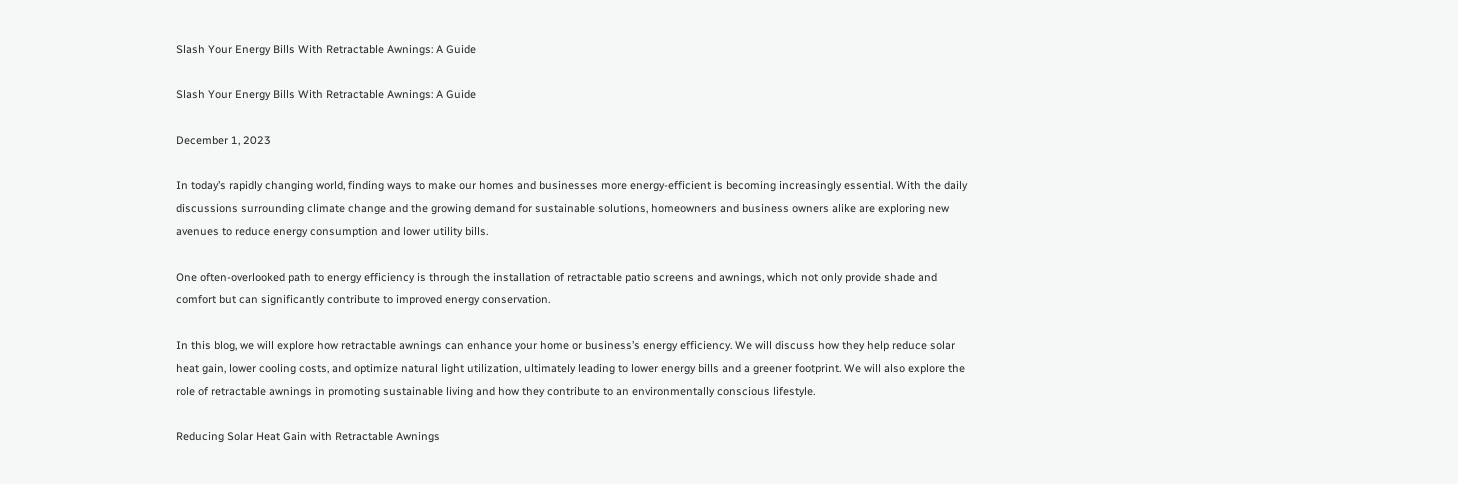Slash Your Energy Bills With Retractable Awnings: A Guide

Slash Your Energy Bills With Retractable Awnings: A Guide

December 1, 2023

In today’s rapidly changing world, finding ways to make our homes and businesses more energy-efficient is becoming increasingly essential. With the daily discussions surrounding climate change and the growing demand for sustainable solutions, homeowners and business owners alike are exploring new avenues to reduce energy consumption and lower utility bills.

One often-overlooked path to energy efficiency is through the installation of retractable patio screens and awnings, which not only provide shade and comfort but can significantly contribute to improved energy conservation.

In this blog, we will explore how retractable awnings can enhance your home or business’s energy efficiency. We will discuss how they help reduce solar heat gain, lower cooling costs, and optimize natural light utilization, ultimately leading to lower energy bills and a greener footprint. We will also explore the role of retractable awnings in promoting sustainable living and how they contribute to an environmentally conscious lifestyle.

Reducing Solar Heat Gain with Retractable Awnings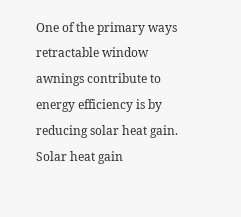One of the primary ways retractable window awnings contribute to energy efficiency is by reducing solar heat gain. Solar heat gain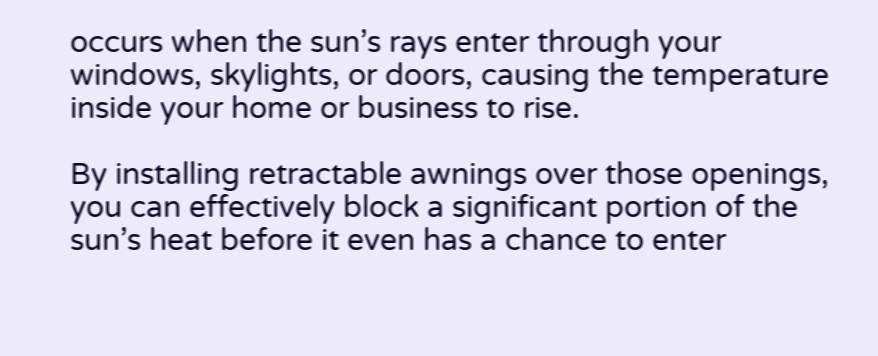occurs when the sun’s rays enter through your windows, skylights, or doors, causing the temperature inside your home or business to rise.

By installing retractable awnings over those openings, you can effectively block a significant portion of the sun’s heat before it even has a chance to enter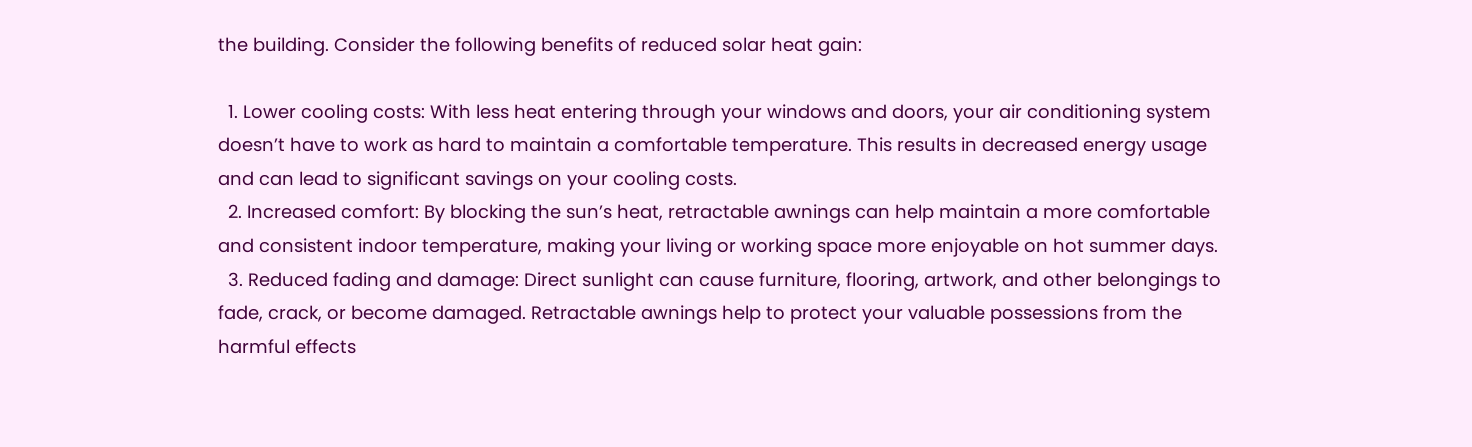the building. Consider the following benefits of reduced solar heat gain:

  1. Lower cooling costs: With less heat entering through your windows and doors, your air conditioning system doesn’t have to work as hard to maintain a comfortable temperature. This results in decreased energy usage and can lead to significant savings on your cooling costs.
  2. Increased comfort: By blocking the sun’s heat, retractable awnings can help maintain a more comfortable and consistent indoor temperature, making your living or working space more enjoyable on hot summer days.
  3. Reduced fading and damage: Direct sunlight can cause furniture, flooring, artwork, and other belongings to fade, crack, or become damaged. Retractable awnings help to protect your valuable possessions from the harmful effects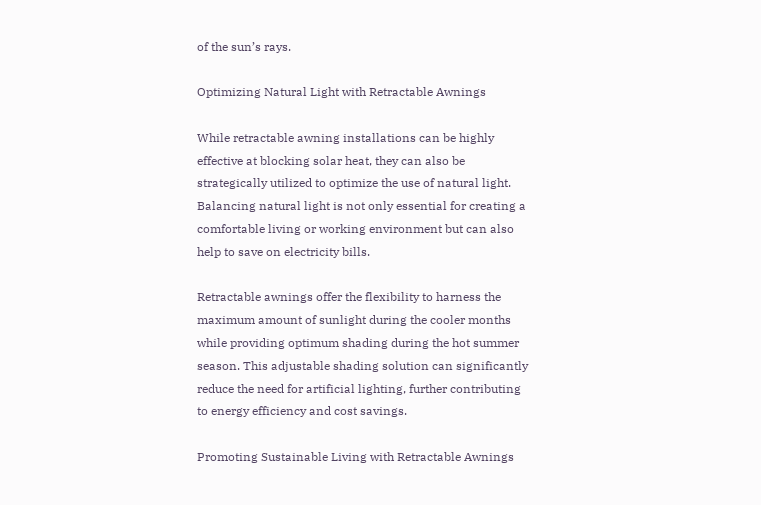of the sun’s rays.

Optimizing Natural Light with Retractable Awnings

While retractable awning installations can be highly effective at blocking solar heat, they can also be strategically utilized to optimize the use of natural light. Balancing natural light is not only essential for creating a comfortable living or working environment but can also help to save on electricity bills.

Retractable awnings offer the flexibility to harness the maximum amount of sunlight during the cooler months while providing optimum shading during the hot summer season. This adjustable shading solution can significantly reduce the need for artificial lighting, further contributing to energy efficiency and cost savings.

Promoting Sustainable Living with Retractable Awnings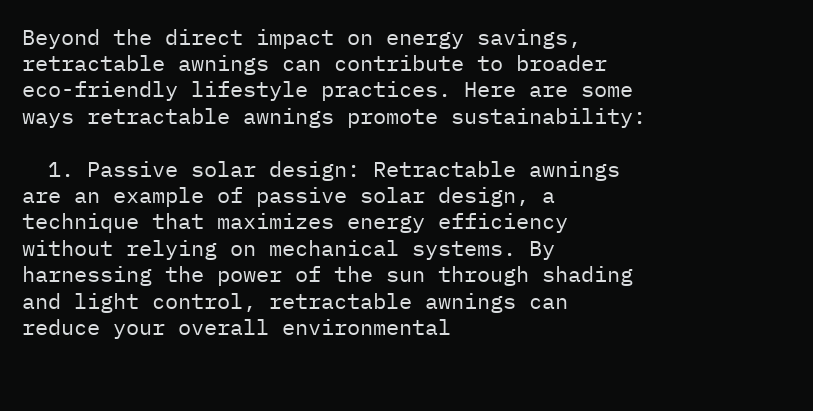Beyond the direct impact on energy savings, retractable awnings can contribute to broader eco-friendly lifestyle practices. Here are some ways retractable awnings promote sustainability:

  1. Passive solar design: Retractable awnings are an example of passive solar design, a technique that maximizes energy efficiency without relying on mechanical systems. By harnessing the power of the sun through shading and light control, retractable awnings can reduce your overall environmental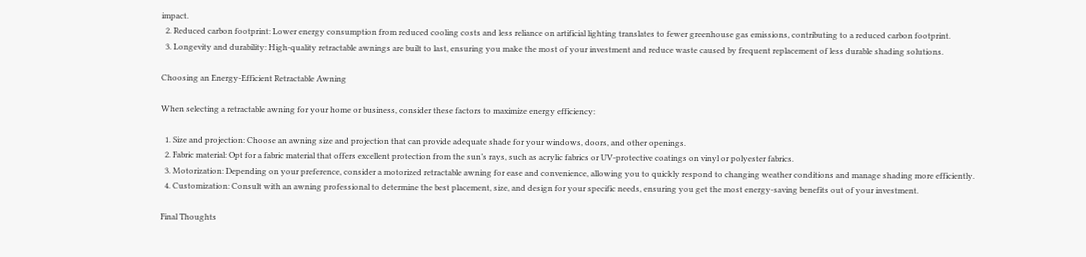impact.
  2. Reduced carbon footprint: Lower energy consumption from reduced cooling costs and less reliance on artificial lighting translates to fewer greenhouse gas emissions, contributing to a reduced carbon footprint.
  3. Longevity and durability: High-quality retractable awnings are built to last, ensuring you make the most of your investment and reduce waste caused by frequent replacement of less durable shading solutions.

Choosing an Energy-Efficient Retractable Awning

When selecting a retractable awning for your home or business, consider these factors to maximize energy efficiency:

  1. Size and projection: Choose an awning size and projection that can provide adequate shade for your windows, doors, and other openings.
  2. Fabric material: Opt for a fabric material that offers excellent protection from the sun’s rays, such as acrylic fabrics or UV-protective coatings on vinyl or polyester fabrics.
  3. Motorization: Depending on your preference, consider a motorized retractable awning for ease and convenience, allowing you to quickly respond to changing weather conditions and manage shading more efficiently.
  4. Customization: Consult with an awning professional to determine the best placement, size, and design for your specific needs, ensuring you get the most energy-saving benefits out of your investment.

Final Thoughts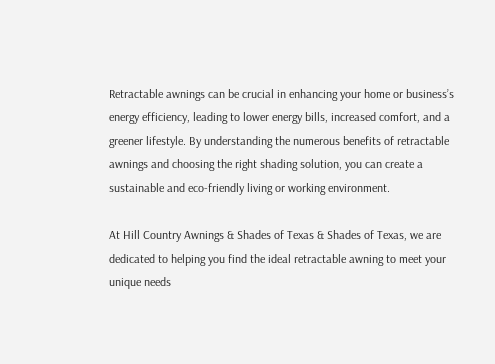Retractable awnings can be crucial in enhancing your home or business’s energy efficiency, leading to lower energy bills, increased comfort, and a greener lifestyle. By understanding the numerous benefits of retractable awnings and choosing the right shading solution, you can create a sustainable and eco-friendly living or working environment.

At Hill Country Awnings & Shades of Texas & Shades of Texas, we are dedicated to helping you find the ideal retractable awning to meet your unique needs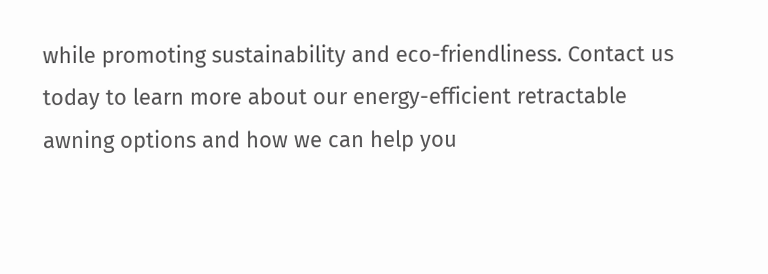while promoting sustainability and eco-friendliness. Contact us today to learn more about our energy-efficient retractable awning options and how we can help you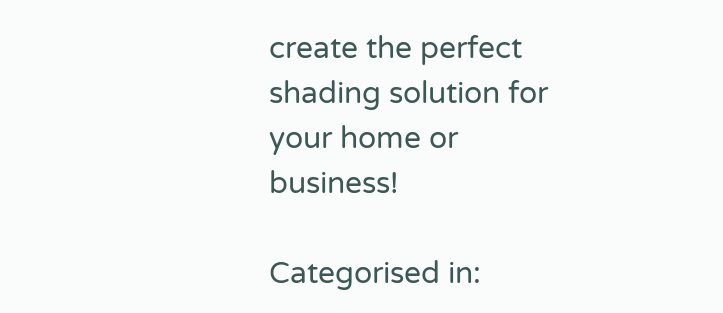create the perfect shading solution for your home or business!

Categorised in: